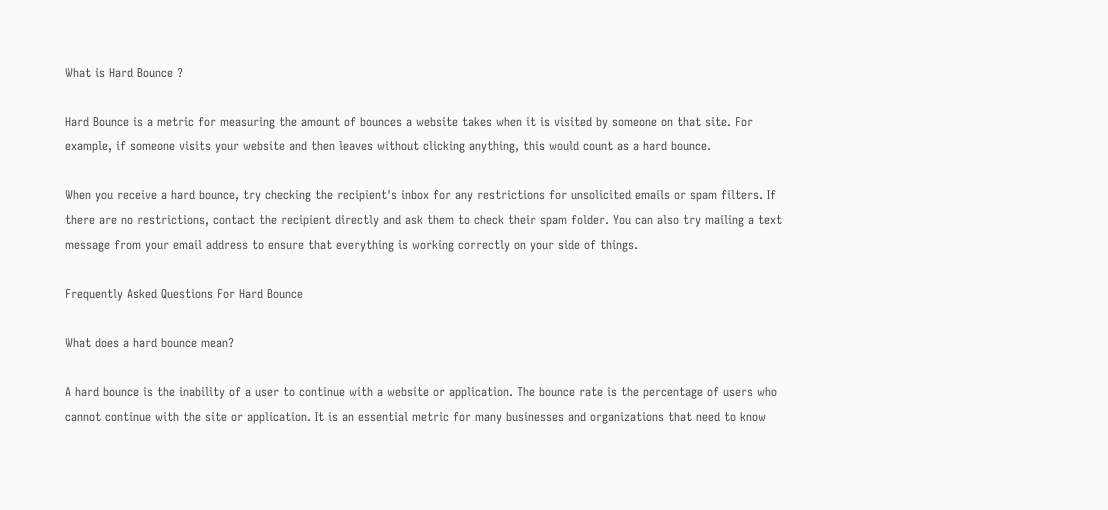What is Hard Bounce ?

Hard Bounce is a metric for measuring the amount of bounces a website takes when it is visited by someone on that site. For example, if someone visits your website and then leaves without clicking anything, this would count as a hard bounce.

When you receive a hard bounce, try checking the recipient's inbox for any restrictions for unsolicited emails or spam filters. If there are no restrictions, contact the recipient directly and ask them to check their spam folder. You can also try mailing a text message from your email address to ensure that everything is working correctly on your side of things.

Frequently Asked Questions For Hard Bounce

What does a hard bounce mean?

A hard bounce is the inability of a user to continue with a website or application. The bounce rate is the percentage of users who cannot continue with the site or application. It is an essential metric for many businesses and organizations that need to know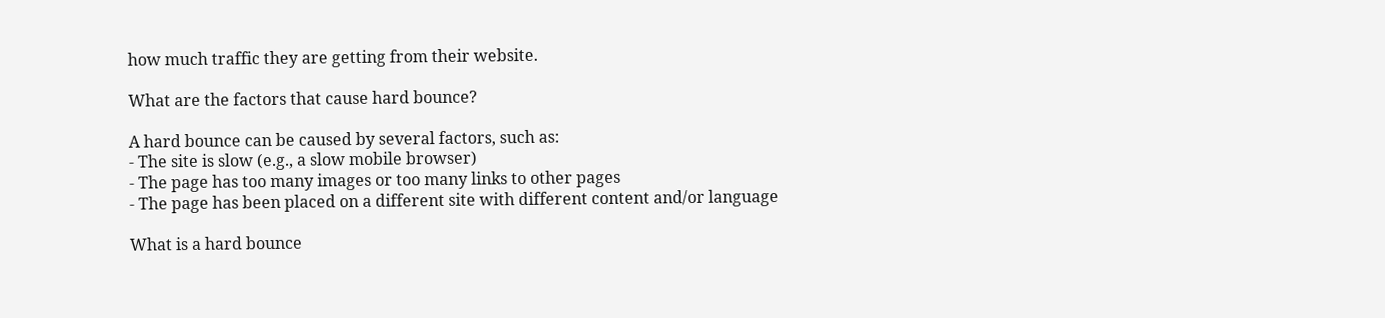how much traffic they are getting from their website.

What are the factors that cause hard bounce?

A hard bounce can be caused by several factors, such as:
- The site is slow (e.g., a slow mobile browser)
- The page has too many images or too many links to other pages
- The page has been placed on a different site with different content and/or language

What is a hard bounce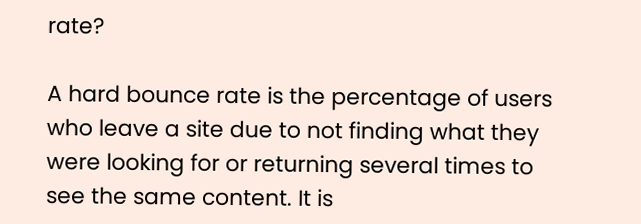rate?

A hard bounce rate is the percentage of users who leave a site due to not finding what they were looking for or returning several times to see the same content. It is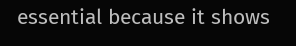essential because it shows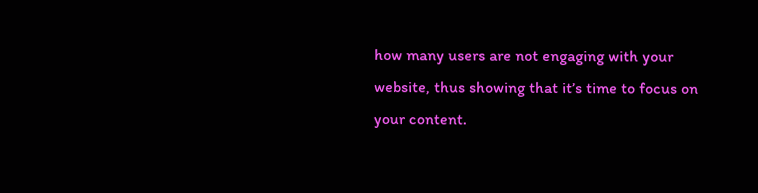how many users are not engaging with your website, thus showing that it’s time to focus on your content.